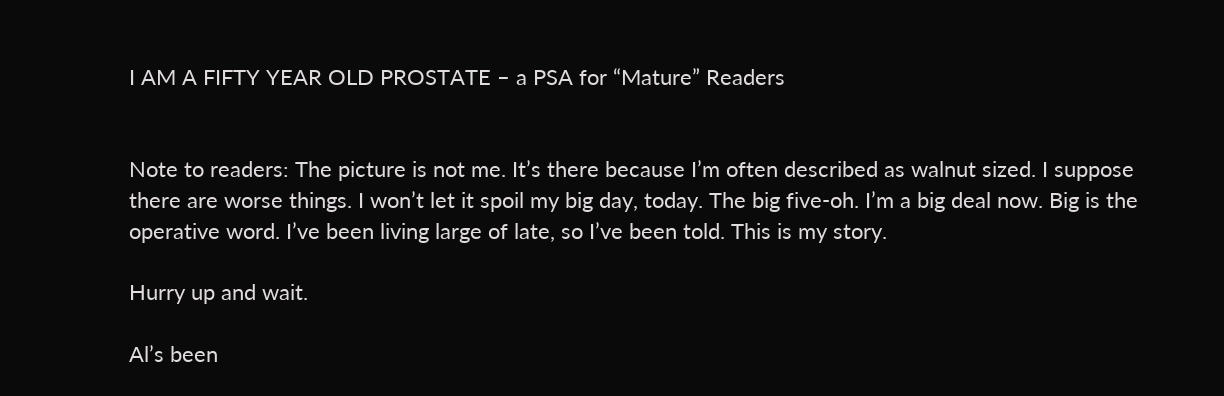I AM A FIFTY YEAR OLD PROSTATE – a PSA for “Mature” Readers


Note to readers: The picture is not me. It’s there because I’m often described as walnut sized. I suppose there are worse things. I won’t let it spoil my big day, today. The big five-oh. I’m a big deal now. Big is the operative word. I’ve been living large of late, so I’ve been told. This is my story.

Hurry up and wait.

Al’s been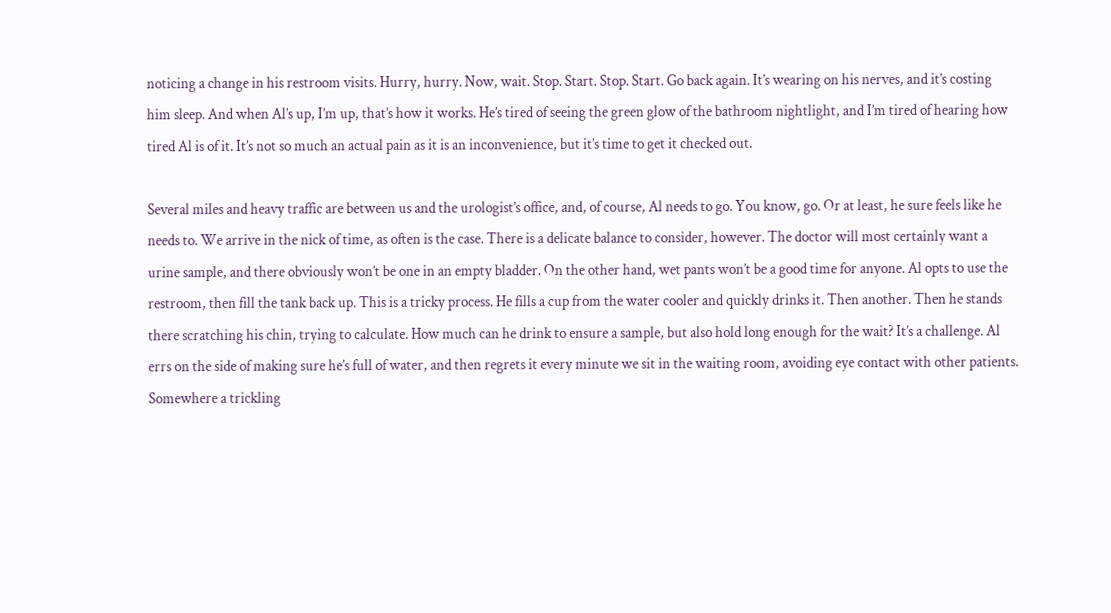noticing a change in his restroom visits. Hurry, hurry. Now, wait. Stop. Start. Stop. Start. Go back again. It’s wearing on his nerves, and it’s costing him sleep. And when Al’s up, I’m up, that’s how it works. He’s tired of seeing the green glow of the bathroom nightlight, and I’m tired of hearing how tired Al is of it. It’s not so much an actual pain as it is an inconvenience, but it’s time to get it checked out.

Several miles and heavy traffic are between us and the urologist’s office, and, of course, Al needs to go. You know, go. Or at least, he sure feels like he needs to. We arrive in the nick of time, as often is the case. There is a delicate balance to consider, however. The doctor will most certainly want a urine sample, and there obviously won’t be one in an empty bladder. On the other hand, wet pants won’t be a good time for anyone. Al opts to use the restroom, then fill the tank back up. This is a tricky process. He fills a cup from the water cooler and quickly drinks it. Then another. Then he stands there scratching his chin, trying to calculate. How much can he drink to ensure a sample, but also hold long enough for the wait? It’s a challenge. Al errs on the side of making sure he’s full of water, and then regrets it every minute we sit in the waiting room, avoiding eye contact with other patients. Somewhere a trickling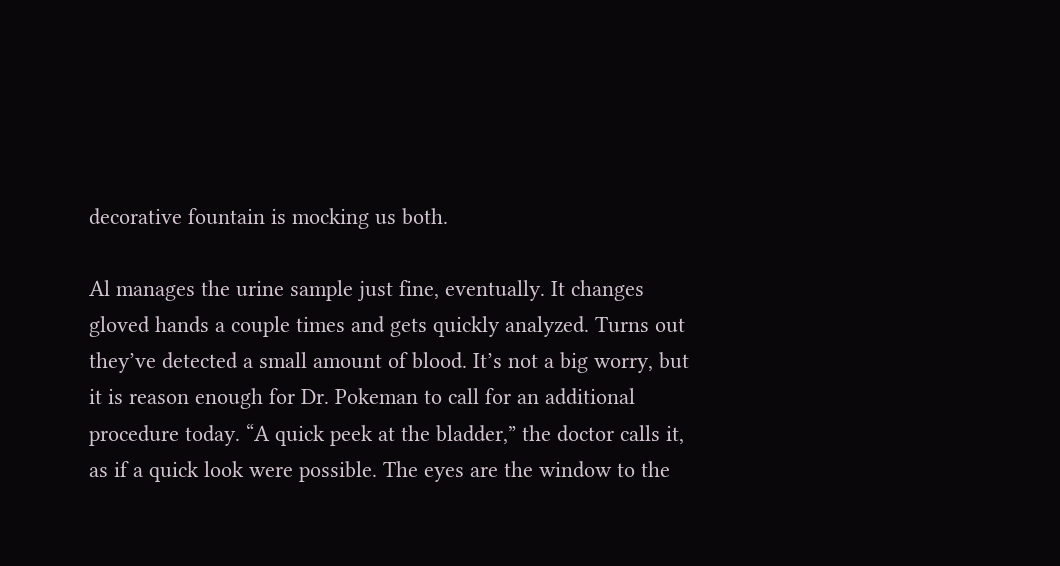decorative fountain is mocking us both.

Al manages the urine sample just fine, eventually. It changes gloved hands a couple times and gets quickly analyzed. Turns out they’ve detected a small amount of blood. It’s not a big worry, but it is reason enough for Dr. Pokeman to call for an additional procedure today. “A quick peek at the bladder,” the doctor calls it, as if a quick look were possible. The eyes are the window to the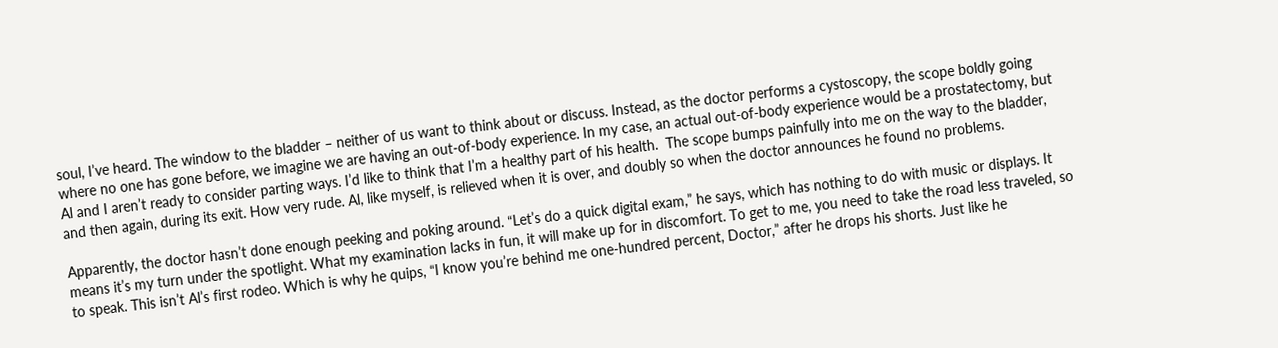soul, I’ve heard. The window to the bladder – neither of us want to think about or discuss. Instead, as the doctor performs a cystoscopy, the scope boldly going where no one has gone before, we imagine we are having an out-of-body experience. In my case, an actual out-of-body experience would be a prostatectomy, but Al and I aren’t ready to consider parting ways. I’d like to think that I’m a healthy part of his health.  The scope bumps painfully into me on the way to the bladder, and then again, during its exit. How very rude. Al, like myself, is relieved when it is over, and doubly so when the doctor announces he found no problems.

Apparently, the doctor hasn’t done enough peeking and poking around. “Let’s do a quick digital exam,” he says, which has nothing to do with music or displays. It means it’s my turn under the spotlight. What my examination lacks in fun, it will make up for in discomfort. To get to me, you need to take the road less traveled, so to speak. This isn’t Al’s first rodeo. Which is why he quips, “I know you’re behind me one-hundred percent, Doctor,” after he drops his shorts. Just like he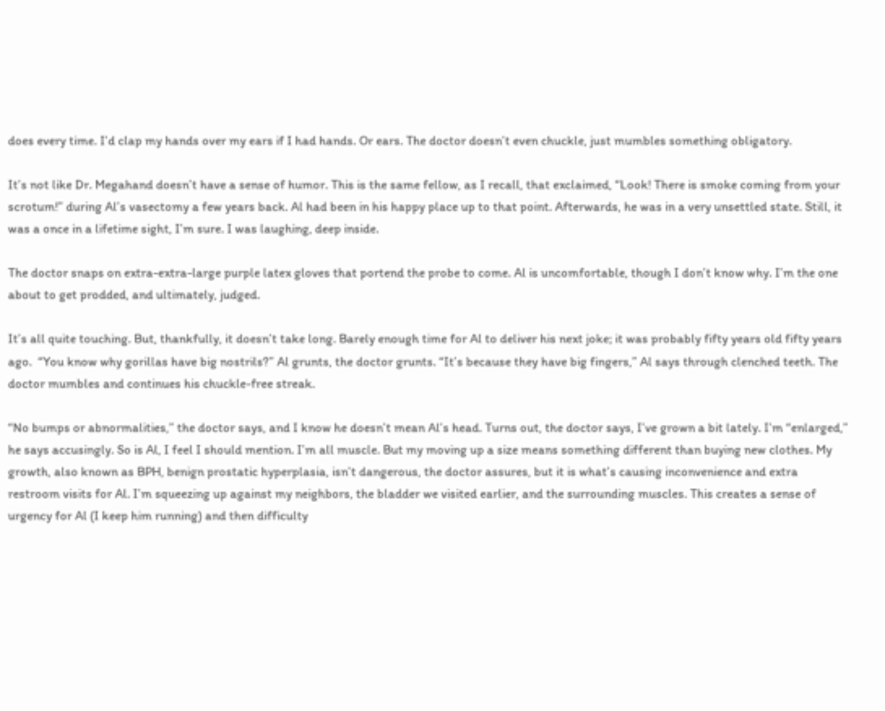does every time. I’d clap my hands over my ears if I had hands. Or ears. The doctor doesn’t even chuckle, just mumbles something obligatory.

It’s not like Dr. Megahand doesn’t have a sense of humor. This is the same fellow, as I recall, that exclaimed, “Look! There is smoke coming from your scrotum!” during Al’s vasectomy a few years back. Al had been in his happy place up to that point. Afterwards, he was in a very unsettled state. Still, it was a once in a lifetime sight, I’m sure. I was laughing, deep inside.

The doctor snaps on extra-extra-large purple latex gloves that portend the probe to come. Al is uncomfortable, though I don’t know why. I’m the one about to get prodded, and ultimately, judged.

It’s all quite touching. But, thankfully, it doesn’t take long. Barely enough time for Al to deliver his next joke; it was probably fifty years old fifty years ago.  “You know why gorillas have big nostrils?” Al grunts, the doctor grunts. “It’s because they have big fingers,” Al says through clenched teeth. The doctor mumbles and continues his chuckle-free streak.

“No bumps or abnormalities,” the doctor says, and I know he doesn’t mean Al’s head. Turns out, the doctor says, I’ve grown a bit lately. I’m “enlarged,” he says accusingly. So is Al, I feel I should mention. I’m all muscle. But my moving up a size means something different than buying new clothes. My growth, also known as BPH, benign prostatic hyperplasia, isn’t dangerous, the doctor assures, but it is what’s causing inconvenience and extra restroom visits for Al. I’m squeezing up against my neighbors, the bladder we visited earlier, and the surrounding muscles. This creates a sense of urgency for Al (I keep him running) and then difficulty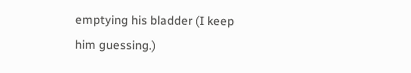emptying his bladder (I keep him guessing.)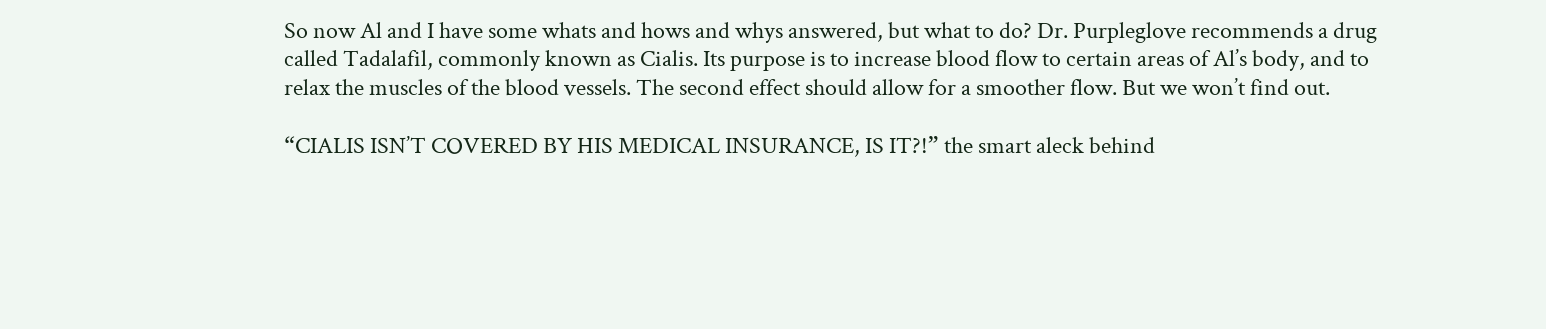So now Al and I have some whats and hows and whys answered, but what to do? Dr. Purpleglove recommends a drug called Tadalafil, commonly known as Cialis. Its purpose is to increase blood flow to certain areas of Al’s body, and to relax the muscles of the blood vessels. The second effect should allow for a smoother flow. But we won’t find out.

“CIALIS ISN’T COVERED BY HIS MEDICAL INSURANCE, IS IT?!” the smart aleck behind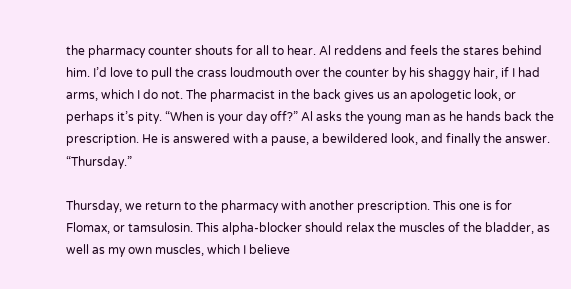the pharmacy counter shouts for all to hear. Al reddens and feels the stares behind him. I’d love to pull the crass loudmouth over the counter by his shaggy hair, if I had arms, which I do not. The pharmacist in the back gives us an apologetic look, or perhaps it’s pity. “When is your day off?” Al asks the young man as he hands back the prescription. He is answered with a pause, a bewildered look, and finally the answer. “Thursday.”

Thursday, we return to the pharmacy with another prescription. This one is for Flomax, or tamsulosin. This alpha-blocker should relax the muscles of the bladder, as well as my own muscles, which I believe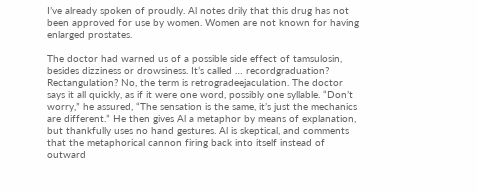I’ve already spoken of proudly. Al notes drily that this drug has not been approved for use by women. Women are not known for having enlarged prostates.

The doctor had warned us of a possible side effect of tamsulosin, besides dizziness or drowsiness. It’s called … recordgraduation? Rectangulation? No, the term is retrogradeejaculation. The doctor says it all quickly, as if it were one word, possibly one syllable. “Don’t worry,” he assured, “The sensation is the same, it’s just the mechanics are different.” He then gives Al a metaphor by means of explanation, but thankfully uses no hand gestures. Al is skeptical, and comments that the metaphorical cannon firing back into itself instead of outward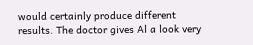would certainly produce different results. The doctor gives Al a look very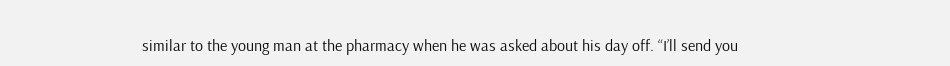similar to the young man at the pharmacy when he was asked about his day off. “I’ll send you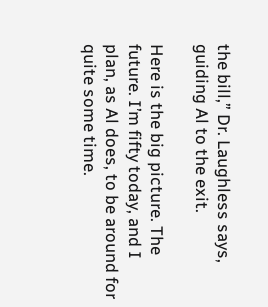the bill,” Dr. Laughless says, guiding Al to the exit.

Here is the big picture. The future. I’m fifty today, and I plan, as Al does, to be around for quite some time.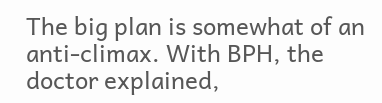The big plan is somewhat of an anti-climax. With BPH, the doctor explained,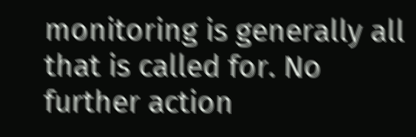monitoring is generally all that is called for. No further action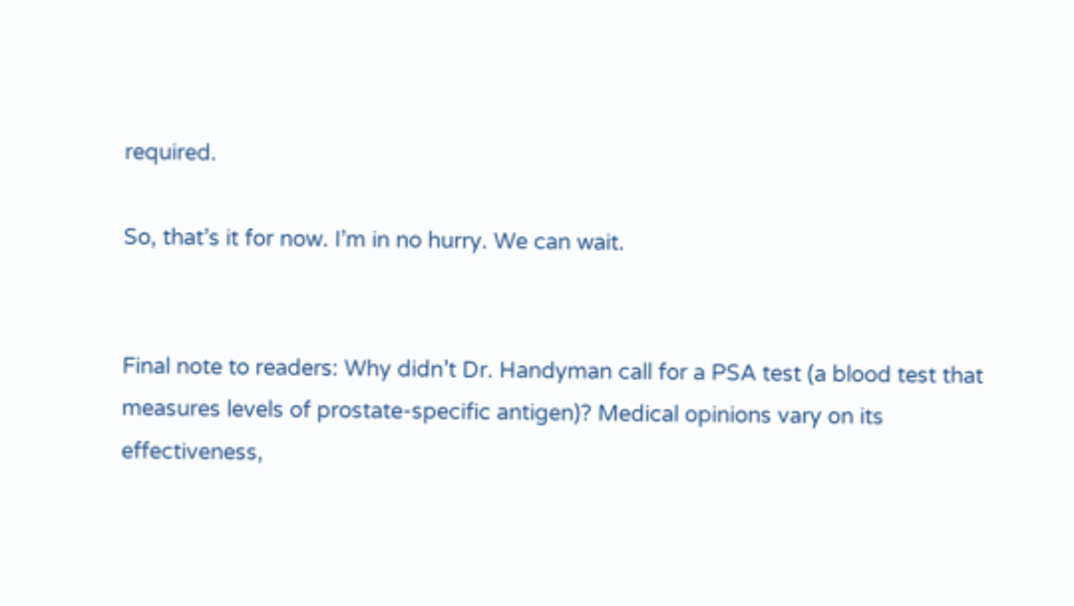required.

So, that’s it for now. I’m in no hurry. We can wait.


Final note to readers: Why didn’t Dr. Handyman call for a PSA test (a blood test that measures levels of prostate-specific antigen)? Medical opinions vary on its effectiveness,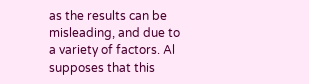as the results can be misleading, and due to a variety of factors. Al supposes that this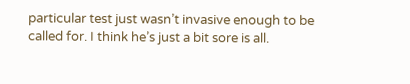particular test just wasn’t invasive enough to be called for. I think he’s just a bit sore is all.